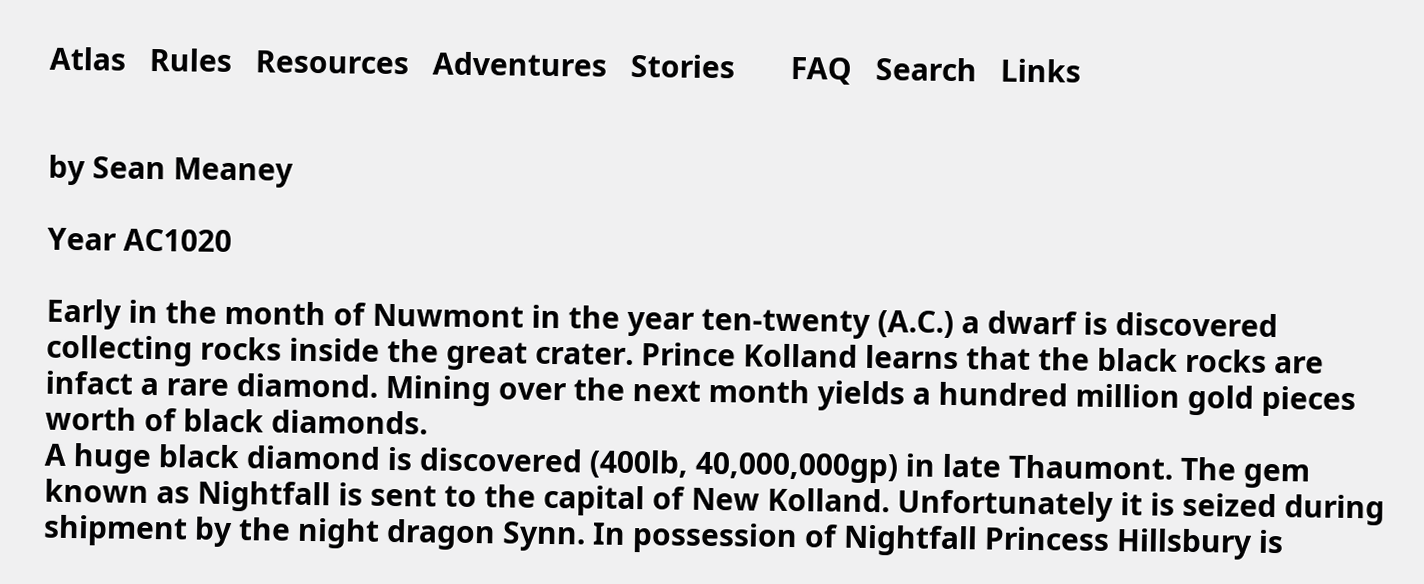Atlas   Rules   Resources   Adventures   Stories       FAQ   Search   Links


by Sean Meaney

Year AC1020

Early in the month of Nuwmont in the year ten-twenty (A.C.) a dwarf is discovered collecting rocks inside the great crater. Prince Kolland learns that the black rocks are infact a rare diamond. Mining over the next month yields a hundred million gold pieces worth of black diamonds.
A huge black diamond is discovered (400lb, 40,000,000gp) in late Thaumont. The gem known as Nightfall is sent to the capital of New Kolland. Unfortunately it is seized during shipment by the night dragon Synn. In possession of Nightfall Princess Hillsbury is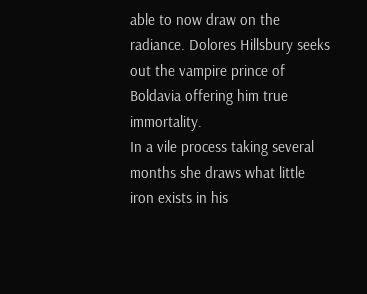able to now draw on the radiance. Dolores Hillsbury seeks out the vampire prince of Boldavia offering him true immortality.
In a vile process taking several months she draws what little iron exists in his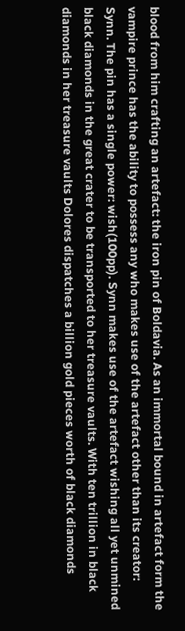blood from him crafting an artefact: the iron pin of Boldavia. As an immortal bound in artefact form the vampire prince has the ability to possess any who makes use of the artefact other than its creator: Synn. The pin has a single power: wish(100pp). Synn makes use of the artefact wishing all yet unmined black diamonds in the great crater to be transported to her treasure vaults. With ten trillion in black diamonds in her treasure vaults Dolores dispatches a billion gold pieces worth of black diamonds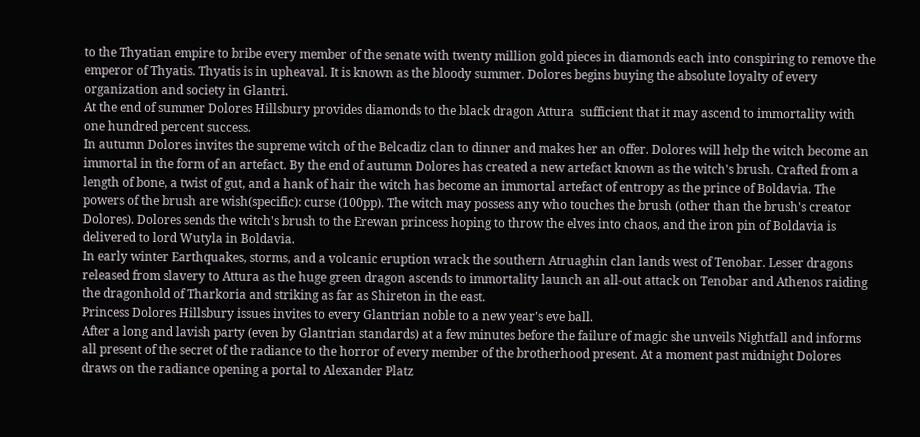to the Thyatian empire to bribe every member of the senate with twenty million gold pieces in diamonds each into conspiring to remove the emperor of Thyatis. Thyatis is in upheaval. It is known as the bloody summer. Dolores begins buying the absolute loyalty of every organization and society in Glantri.
At the end of summer Dolores Hillsbury provides diamonds to the black dragon Attura  sufficient that it may ascend to immortality with one hundred percent success.
In autumn Dolores invites the supreme witch of the Belcadiz clan to dinner and makes her an offer. Dolores will help the witch become an immortal in the form of an artefact. By the end of autumn Dolores has created a new artefact known as the witch's brush. Crafted from a length of bone, a twist of gut, and a hank of hair the witch has become an immortal artefact of entropy as the prince of Boldavia. The powers of the brush are wish(specific): curse (100pp). The witch may possess any who touches the brush (other than the brush's creator Dolores). Dolores sends the witch's brush to the Erewan princess hoping to throw the elves into chaos, and the iron pin of Boldavia is delivered to lord Wutyla in Boldavia.
In early winter Earthquakes, storms, and a volcanic eruption wrack the southern Atruaghin clan lands west of Tenobar. Lesser dragons released from slavery to Attura as the huge green dragon ascends to immortality launch an all-out attack on Tenobar and Athenos raiding the dragonhold of Tharkoria and striking as far as Shireton in the east.
Princess Dolores Hillsbury issues invites to every Glantrian noble to a new year's eve ball.
After a long and lavish party (even by Glantrian standards) at a few minutes before the failure of magic she unveils Nightfall and informs all present of the secret of the radiance to the horror of every member of the brotherhood present. At a moment past midnight Dolores draws on the radiance opening a portal to Alexander Platz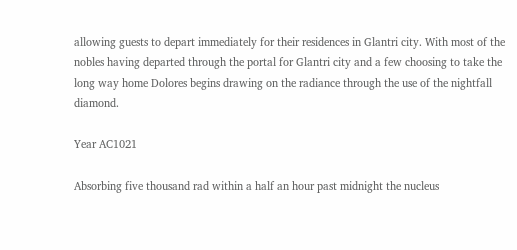allowing guests to depart immediately for their residences in Glantri city. With most of the nobles having departed through the portal for Glantri city and a few choosing to take the long way home Dolores begins drawing on the radiance through the use of the nightfall diamond.

Year AC1021

Absorbing five thousand rad within a half an hour past midnight the nucleus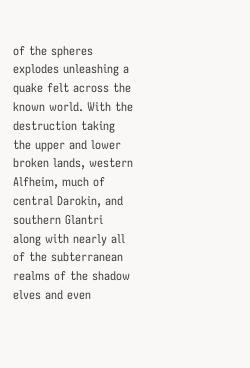of the spheres explodes unleashing a quake felt across the known world. With the destruction taking the upper and lower broken lands, western Alfheim, much of central Darokin, and southern Glantri along with nearly all of the subterranean realms of the shadow elves and even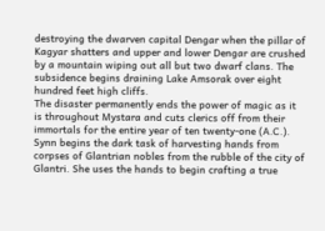destroying the dwarven capital Dengar when the pillar of Kagyar shatters and upper and lower Dengar are crushed by a mountain wiping out all but two dwarf clans. The subsidence begins draining Lake Amsorak over eight hundred feet high cliffs.
The disaster permanently ends the power of magic as it is throughout Mystara and cuts clerics off from their immortals for the entire year of ten twenty-one (A.C.).
Synn begins the dark task of harvesting hands from corpses of Glantrian nobles from the rubble of the city of Glantri. She uses the hands to begin crafting a true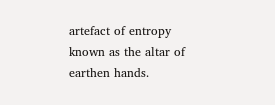artefact of entropy known as the altar of earthen hands.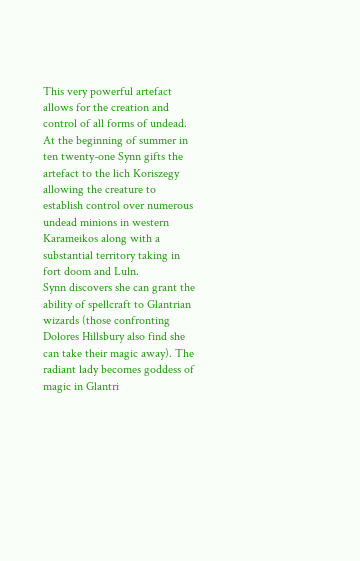This very powerful artefact allows for the creation and control of all forms of undead. At the beginning of summer in ten twenty-one Synn gifts the artefact to the lich Koriszegy allowing the creature to establish control over numerous undead minions in western Karameikos along with a substantial territory taking in fort doom and Luln.
Synn discovers she can grant the ability of spellcraft to Glantrian wizards (those confronting Dolores Hillsbury also find she can take their magic away). The radiant lady becomes goddess of magic in Glantri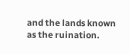and the lands known as the ruination.